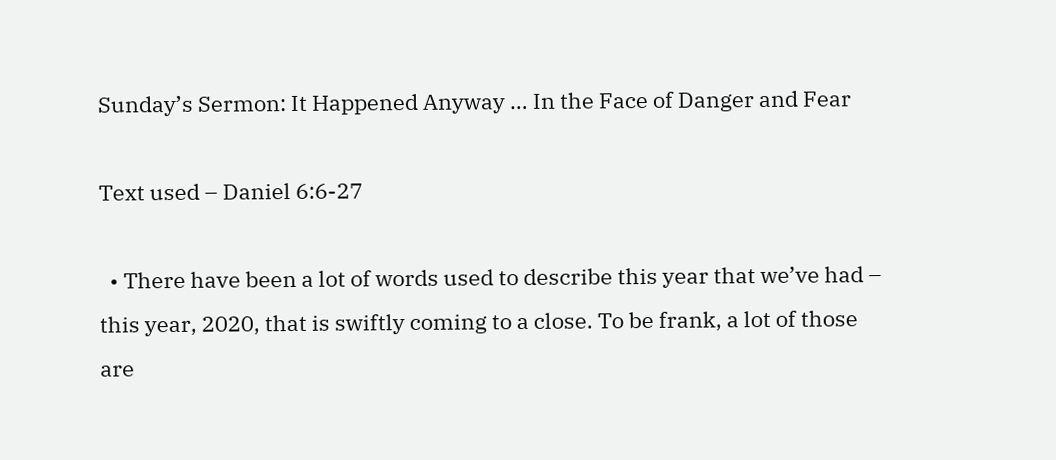Sunday’s Sermon: It Happened Anyway … In the Face of Danger and Fear

Text used – Daniel 6:6-27

  • There have been a lot of words used to describe this year that we’ve had – this year, 2020, that is swiftly coming to a close. To be frank, a lot of those are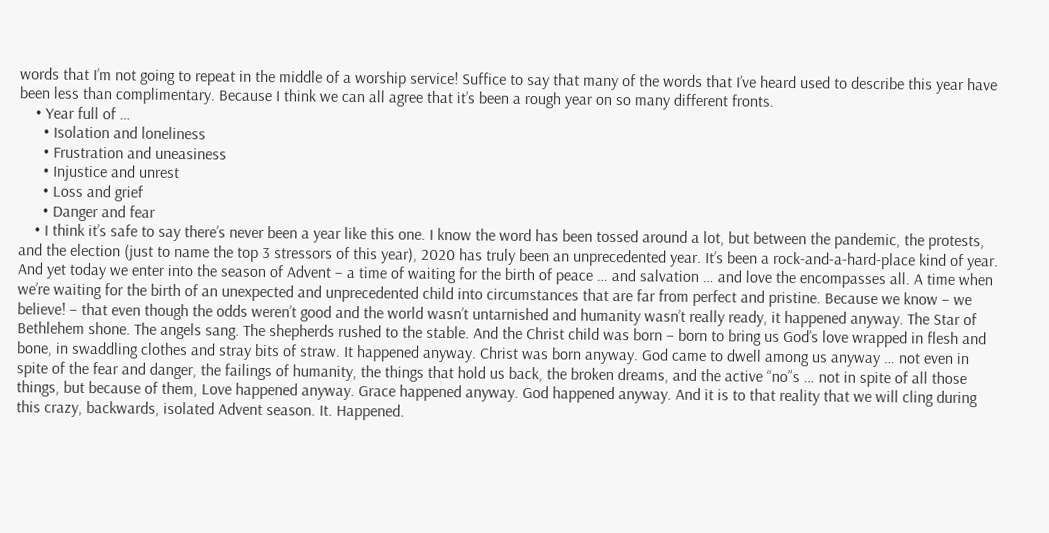words that I’m not going to repeat in the middle of a worship service! Suffice to say that many of the words that I’ve heard used to describe this year have been less than complimentary. Because I think we can all agree that it’s been a rough year on so many different fronts.
    • Year full of …
      • Isolation and loneliness
      • Frustration and uneasiness
      • Injustice and unrest
      • Loss and grief
      • Danger and fear
    • I think it’s safe to say there’s never been a year like this one. I know the word has been tossed around a lot, but between the pandemic, the protests, and the election (just to name the top 3 stressors of this year), 2020 has truly been an unprecedented year. It’s been a rock-and-a-hard-place kind of year. And yet today we enter into the season of Advent – a time of waiting for the birth of peace … and salvation … and love the encompasses all. A time when we’re waiting for the birth of an unexpected and unprecedented child into circumstances that are far from perfect and pristine. Because we know – we believe! – that even though the odds weren’t good and the world wasn’t untarnished and humanity wasn’t really ready, it happened anyway. The Star of Bethlehem shone. The angels sang. The shepherds rushed to the stable. And the Christ child was born – born to bring us God’s love wrapped in flesh and bone, in swaddling clothes and stray bits of straw. It happened anyway. Christ was born anyway. God came to dwell among us anyway … not even in spite of the fear and danger, the failings of humanity, the things that hold us back, the broken dreams, and the active “no”s … not in spite of all those things, but because of them, Love happened anyway. Grace happened anyway. God happened anyway. And it is to that reality that we will cling during this crazy, backwards, isolated Advent season. It. Happened.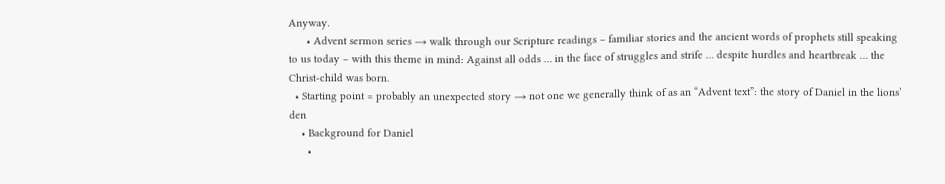Anyway.
      • Advent sermon series → walk through our Scripture readings – familiar stories and the ancient words of prophets still speaking to us today – with this theme in mind: Against all odds … in the face of struggles and strife … despite hurdles and heartbreak … the Christ-child was born.
  • Starting point = probably an unexpected story → not one we generally think of as an “Advent text”: the story of Daniel in the lions’ den
    • Background for Daniel
      •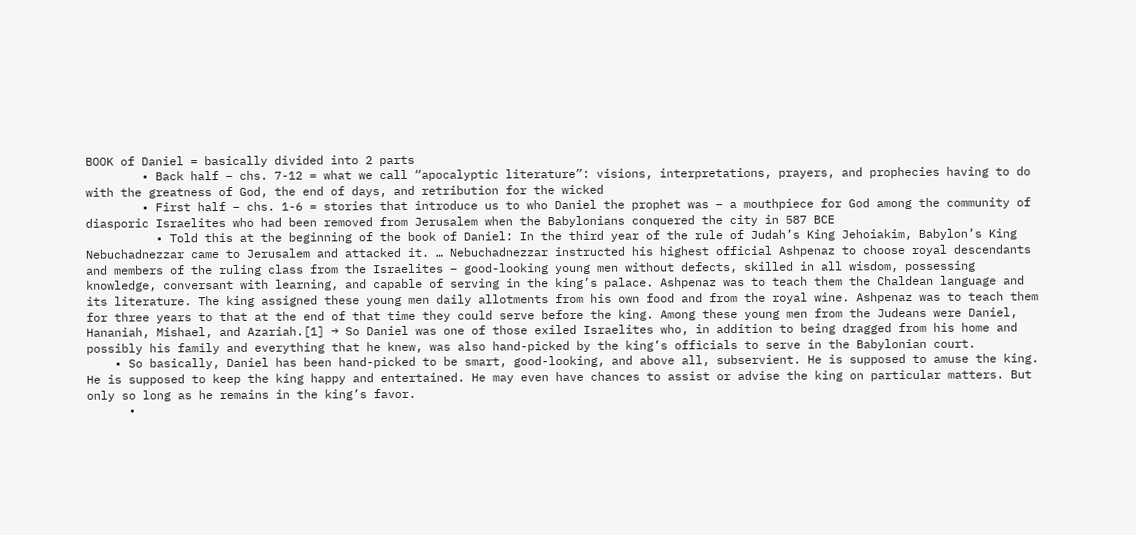BOOK of Daniel = basically divided into 2 parts
        • Back half – chs. 7-12 = what we call “apocalyptic literature”: visions, interpretations, prayers, and prophecies having to do with the greatness of God, the end of days, and retribution for the wicked
        • First half – chs. 1-6 = stories that introduce us to who Daniel the prophet was – a mouthpiece for God among the community of diasporic Israelites who had been removed from Jerusalem when the Babylonians conquered the city in 587 BCE
          • Told this at the beginning of the book of Daniel: In the third year of the rule of Judah’s King Jehoiakim, Babylon’s King Nebuchadnezzar came to Jerusalem and attacked it. … Nebuchadnezzar instructed his highest official Ashpenaz to choose royal descendants and members of the ruling class from the Israelites – good-looking young men without defects, skilled in all wisdom, possessing knowledge, conversant with learning, and capable of serving in the king’s palace. Ashpenaz was to teach them the Chaldean language and its literature. The king assigned these young men daily allotments from his own food and from the royal wine. Ashpenaz was to teach them for three years to that at the end of that time they could serve before the king. Among these young men from the Judeans were Daniel, Hananiah, Mishael, and Azariah.[1] → So Daniel was one of those exiled Israelites who, in addition to being dragged from his home and possibly his family and everything that he knew, was also hand-picked by the king’s officials to serve in the Babylonian court.
    • So basically, Daniel has been hand-picked to be smart, good-looking, and above all, subservient. He is supposed to amuse the king. He is supposed to keep the king happy and entertained. He may even have chances to assist or advise the king on particular matters. But only so long as he remains in the king’s favor.
      •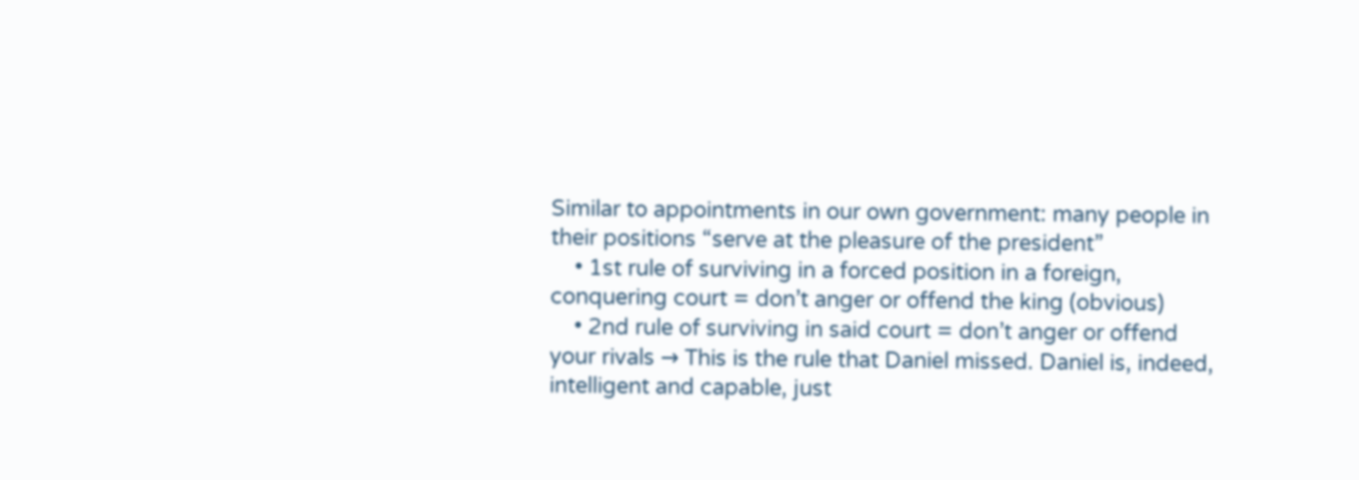Similar to appointments in our own government: many people in their positions “serve at the pleasure of the president”
    • 1st rule of surviving in a forced position in a foreign, conquering court = don’t anger or offend the king (obvious)
    • 2nd rule of surviving in said court = don’t anger or offend your rivals → This is the rule that Daniel missed. Daniel is, indeed, intelligent and capable, just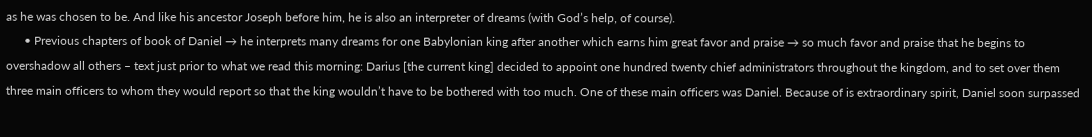as he was chosen to be. And like his ancestor Joseph before him, he is also an interpreter of dreams (with God’s help, of course).
      • Previous chapters of book of Daniel → he interprets many dreams for one Babylonian king after another which earns him great favor and praise → so much favor and praise that he begins to overshadow all others – text just prior to what we read this morning: Darius [the current king] decided to appoint one hundred twenty chief administrators throughout the kingdom, and to set over them three main officers to whom they would report so that the king wouldn’t have to be bothered with too much. One of these main officers was Daniel. Because of is extraordinary spirit, Daniel soon surpassed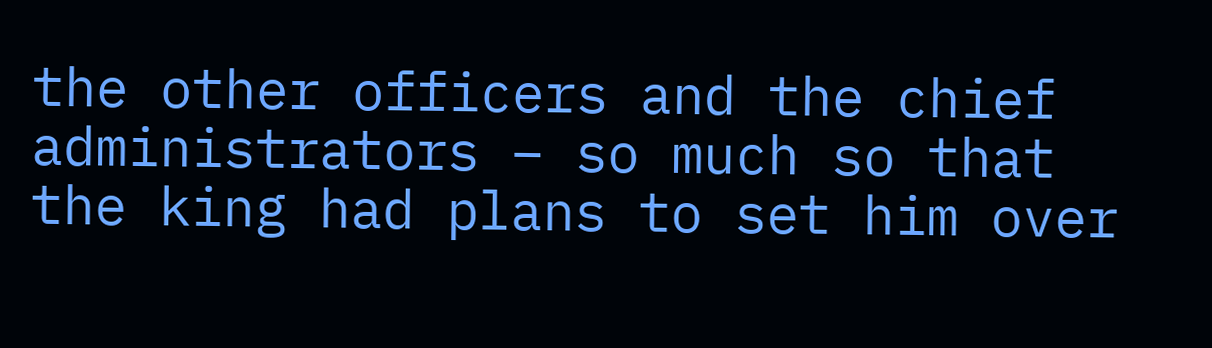the other officers and the chief administrators – so much so that the king had plans to set him over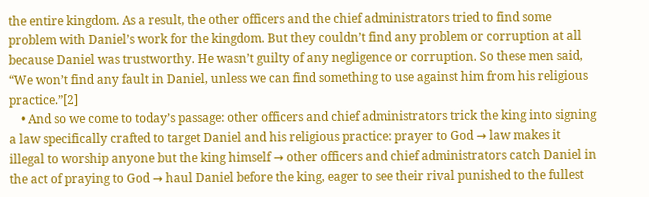the entire kingdom. As a result, the other officers and the chief administrators tried to find some problem with Daniel’s work for the kingdom. But they couldn’t find any problem or corruption at all because Daniel was trustworthy. He wasn’t guilty of any negligence or corruption. So these men said, “We won’t find any fault in Daniel, unless we can find something to use against him from his religious practice.”[2]
    • And so we come to today’s passage: other officers and chief administrators trick the king into signing a law specifically crafted to target Daniel and his religious practice: prayer to God → law makes it illegal to worship anyone but the king himself → other officers and chief administrators catch Daniel in the act of praying to God → haul Daniel before the king, eager to see their rival punished to the fullest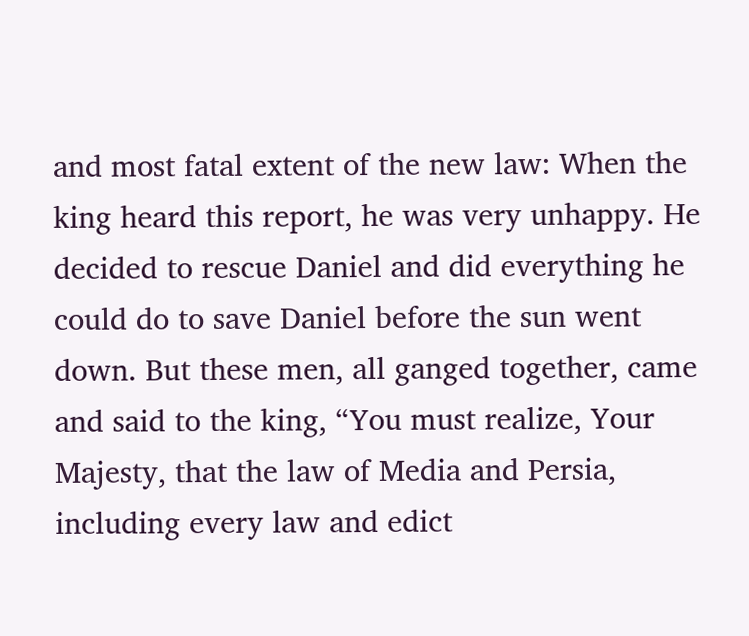and most fatal extent of the new law: When the king heard this report, he was very unhappy. He decided to rescue Daniel and did everything he could do to save Daniel before the sun went down. But these men, all ganged together, came and said to the king, “You must realize, Your Majesty, that the law of Media and Persia, including every law and edict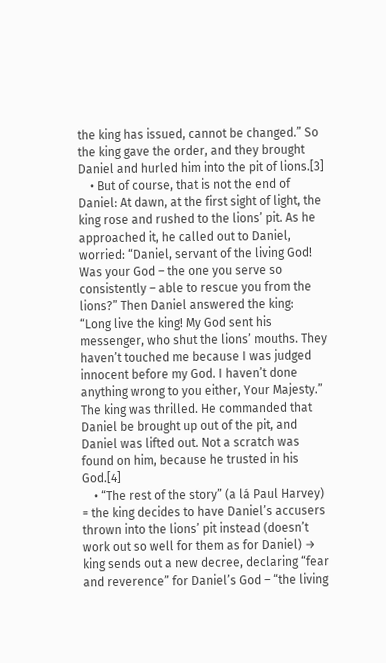the king has issued, cannot be changed.” So the king gave the order, and they brought Daniel and hurled him into the pit of lions.[3]
    • But of course, that is not the end of Daniel: At dawn, at the first sight of light, the king rose and rushed to the lions’ pit. As he approached it, he called out to Daniel, worried: “Daniel, servant of the living God! Was your God – the one you serve so consistently – able to rescue you from the lions?” Then Daniel answered the king: “Long live the king! My God sent his messenger, who shut the lions’ mouths. They haven’t touched me because I was judged innocent before my God. I haven’t done anything wrong to you either, Your Majesty.” The king was thrilled. He commanded that Daniel be brought up out of the pit, and Daniel was lifted out. Not a scratch was found on him, because he trusted in his God.[4]
    • “The rest of the story” (a lá Paul Harvey) = the king decides to have Daniel’s accusers thrown into the lions’ pit instead (doesn’t work out so well for them as for Daniel) → king sends out a new decree, declaring “fear and reverence” for Daniel’s God – “the living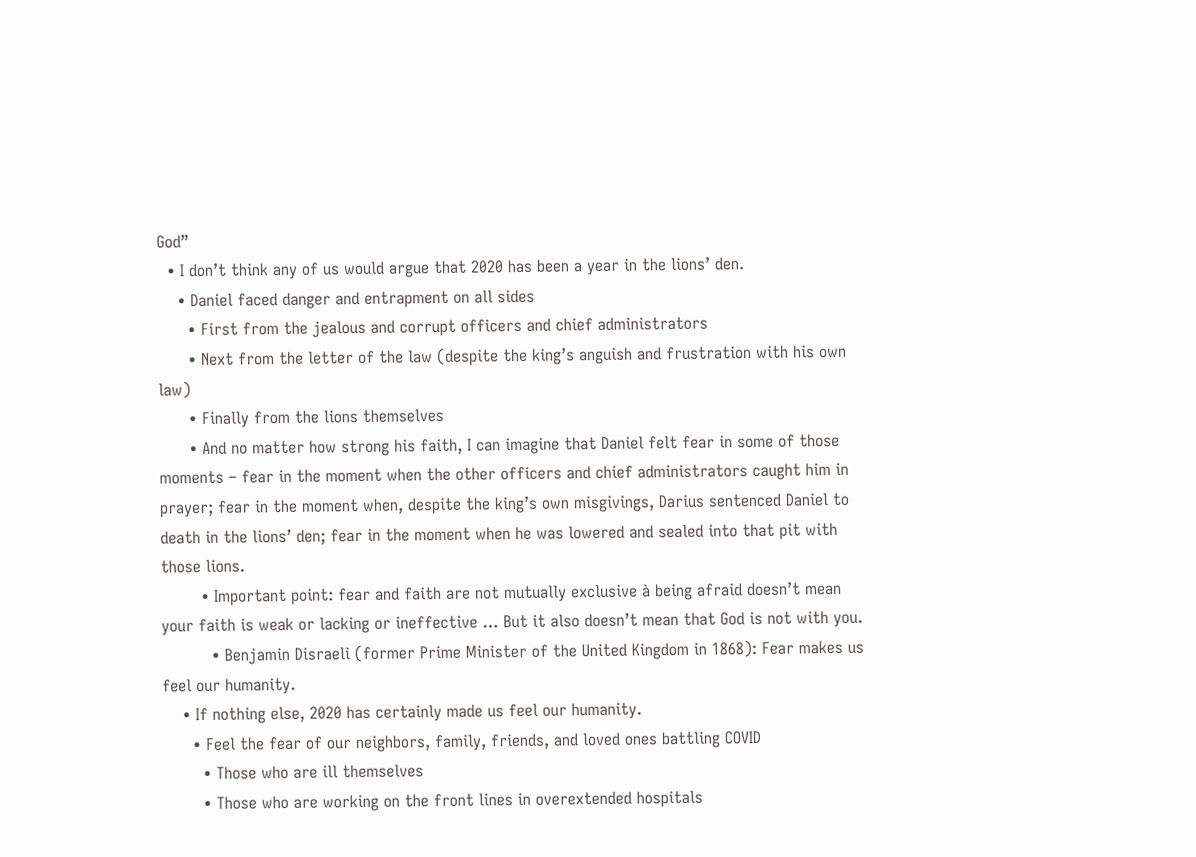God”
  • I don’t think any of us would argue that 2020 has been a year in the lions’ den.
    • Daniel faced danger and entrapment on all sides
      • First from the jealous and corrupt officers and chief administrators
      • Next from the letter of the law (despite the king’s anguish and frustration with his own law)
      • Finally from the lions themselves
      • And no matter how strong his faith, I can imagine that Daniel felt fear in some of those moments – fear in the moment when the other officers and chief administrators caught him in prayer; fear in the moment when, despite the king’s own misgivings, Darius sentenced Daniel to death in the lions’ den; fear in the moment when he was lowered and sealed into that pit with those lions.
        • Important point: fear and faith are not mutually exclusive à being afraid doesn’t mean your faith is weak or lacking or ineffective … But it also doesn’t mean that God is not with you.
          • Benjamin Disraeli (former Prime Minister of the United Kingdom in 1868): Fear makes us feel our humanity.
    • If nothing else, 2020 has certainly made us feel our humanity.
      • Feel the fear of our neighbors, family, friends, and loved ones battling COVID
        • Those who are ill themselves
        • Those who are working on the front lines in overextended hospitals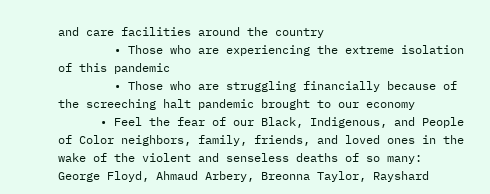and care facilities around the country
        • Those who are experiencing the extreme isolation of this pandemic
        • Those who are struggling financially because of the screeching halt pandemic brought to our economy
      • Feel the fear of our Black, Indigenous, and People of Color neighbors, family, friends, and loved ones in the wake of the violent and senseless deaths of so many: George Floyd, Ahmaud Arbery, Breonna Taylor, Rayshard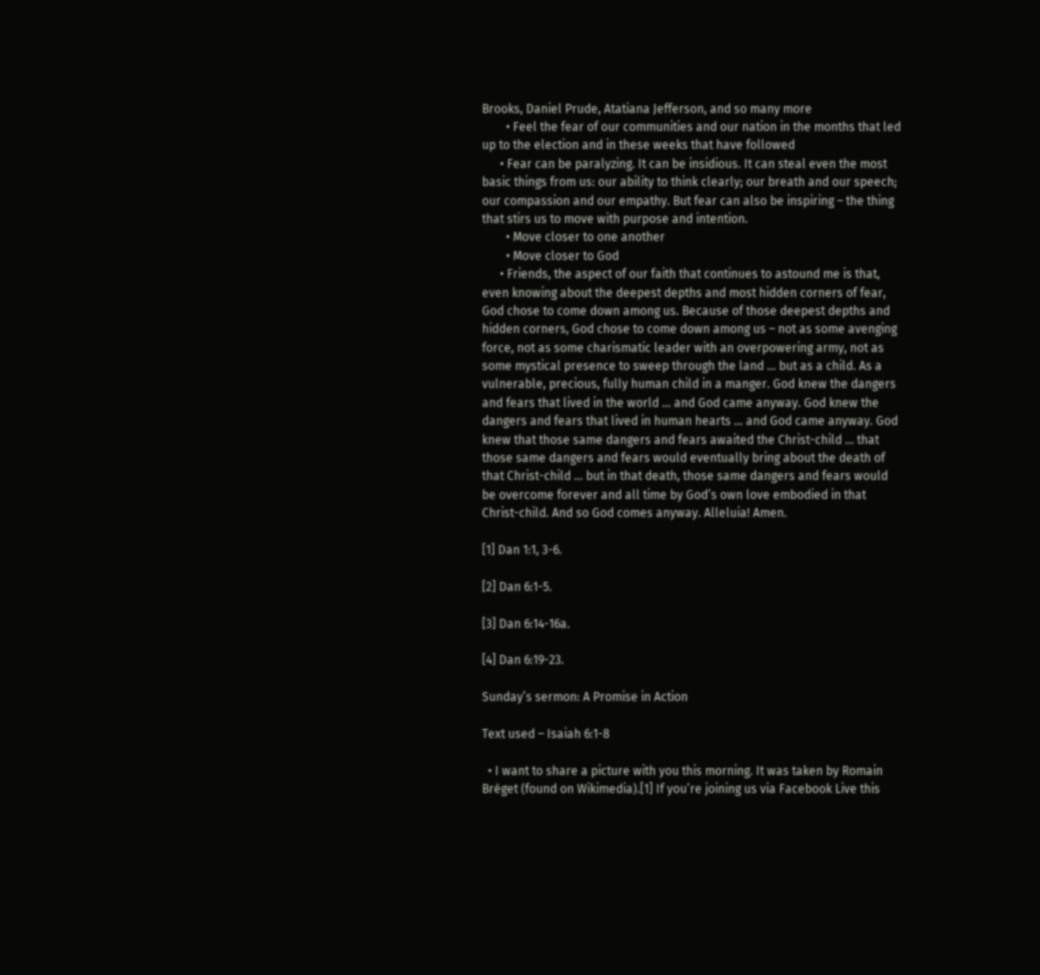Brooks, Daniel Prude, Atatiana Jefferson, and so many more
        • Feel the fear of our communities and our nation in the months that led up to the election and in these weeks that have followed
      • Fear can be paralyzing. It can be insidious. It can steal even the most basic things from us: our ability to think clearly; our breath and our speech; our compassion and our empathy. But fear can also be inspiring – the thing that stirs us to move with purpose and intention.
        • Move closer to one another
        • Move closer to God
      • Friends, the aspect of our faith that continues to astound me is that, even knowing about the deepest depths and most hidden corners of fear, God chose to come down among us. Because of those deepest depths and hidden corners, God chose to come down among us – not as some avenging force, not as some charismatic leader with an overpowering army, not as some mystical presence to sweep through the land … but as a child. As a vulnerable, precious, fully human child in a manger. God knew the dangers and fears that lived in the world … and God came anyway. God knew the dangers and fears that lived in human hearts … and God came anyway. God knew that those same dangers and fears awaited the Christ-child … that those same dangers and fears would eventually bring about the death of that Christ-child … but in that death, those same dangers and fears would be overcome forever and all time by God’s own love embodied in that Christ-child. And so God comes anyway. Alleluia! Amen.

[1] Dan 1:1, 3-6.

[2] Dan 6:1-5.

[3] Dan 6:14-16a.

[4] Dan 6:19-23.

Sunday’s sermon: A Promise in Action

Text used – Isaiah 6:1-8

  • I want to share a picture with you this morning. It was taken by Romain Bréget (found on Wikimedia).[1] If you’re joining us via Facebook Live this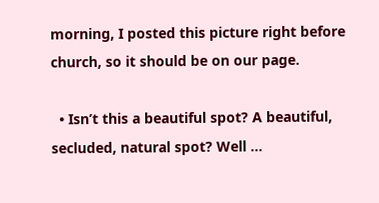morning, I posted this picture right before church, so it should be on our page.

  • Isn’t this a beautiful spot? A beautiful, secluded, natural spot? Well …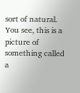sort of natural. You see, this is a picture of something called a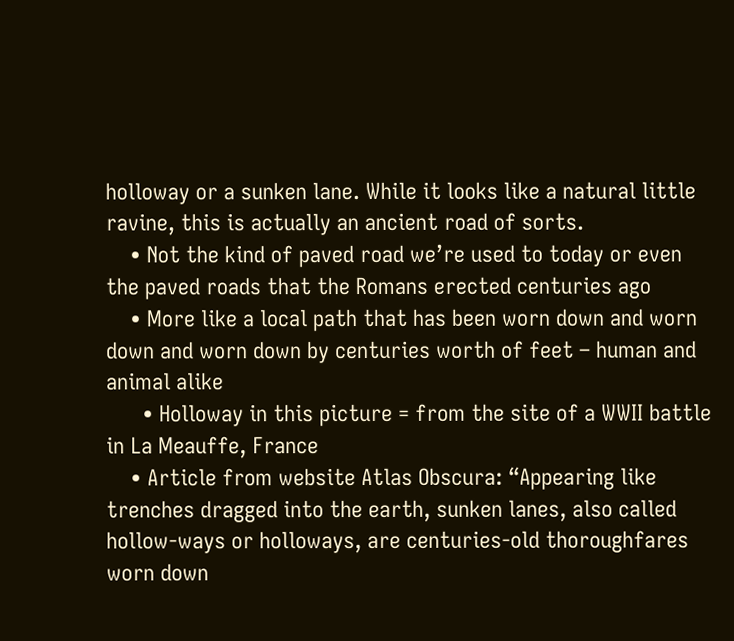holloway or a sunken lane. While it looks like a natural little ravine, this is actually an ancient road of sorts.
    • Not the kind of paved road we’re used to today or even the paved roads that the Romans erected centuries ago
    • More like a local path that has been worn down and worn down and worn down by centuries worth of feet – human and animal alike
      • Holloway in this picture = from the site of a WWII battle in La Meauffe, France
    • Article from website Atlas Obscura: “Appearing like trenches dragged into the earth, sunken lanes, also called hollow-ways or holloways, are centuries-old thoroughfares worn down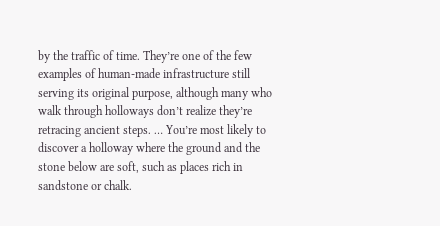by the traffic of time. They’re one of the few examples of human-made infrastructure still serving its original purpose, although many who walk through holloways don’t realize they’re retracing ancient steps. … You’re most likely to discover a holloway where the ground and the stone below are soft, such as places rich in sandstone or chalk.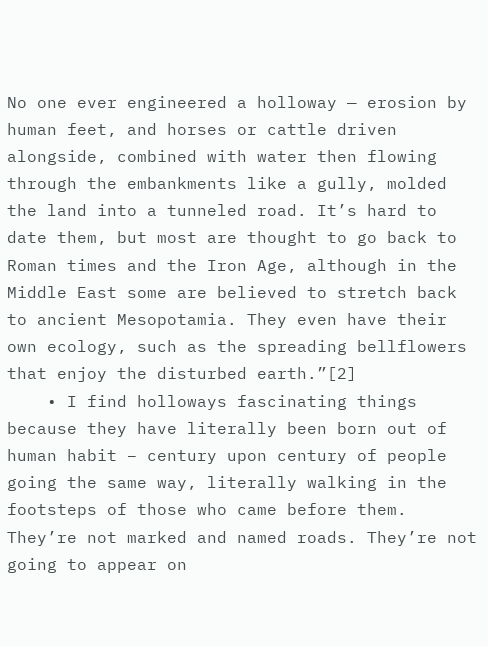No one ever engineered a holloway — erosion by human feet, and horses or cattle driven alongside, combined with water then flowing through the embankments like a gully, molded the land into a tunneled road. It’s hard to date them, but most are thought to go back to Roman times and the Iron Age, although in the Middle East some are believed to stretch back to ancient Mesopotamia. They even have their own ecology, such as the spreading bellflowers that enjoy the disturbed earth.”[2]
    • I find holloways fascinating things because they have literally been born out of human habit – century upon century of people going the same way, literally walking in the footsteps of those who came before them. They’re not marked and named roads. They’re not going to appear on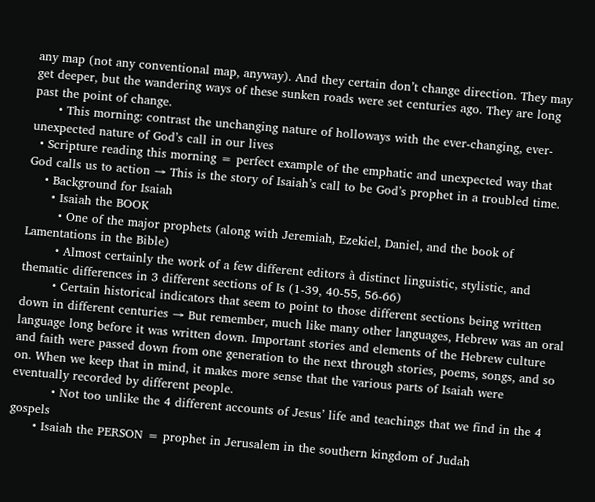any map (not any conventional map, anyway). And they certain don’t change direction. They may get deeper, but the wandering ways of these sunken roads were set centuries ago. They are long past the point of change.
      • This morning: contrast the unchanging nature of holloways with the ever-changing, ever-unexpected nature of God’s call in our lives
  • Scripture reading this morning = perfect example of the emphatic and unexpected way that God calls us to action → This is the story of Isaiah’s call to be God’s prophet in a troubled time.
    • Background for Isaiah
      • Isaiah the BOOK
        • One of the major prophets (along with Jeremiah, Ezekiel, Daniel, and the book of Lamentations in the Bible)
        • Almost certainly the work of a few different editors à distinct linguistic, stylistic, and thematic differences in 3 different sections of Is (1-39, 40-55, 56-66)
        • Certain historical indicators that seem to point to those different sections being written down in different centuries → But remember, much like many other languages, Hebrew was an oral language long before it was written down. Important stories and elements of the Hebrew culture and faith were passed down from one generation to the next through stories, poems, songs, and so on. When we keep that in mind, it makes more sense that the various parts of Isaiah were eventually recorded by different people.
          • Not too unlike the 4 different accounts of Jesus’ life and teachings that we find in the 4 gospels
      • Isaiah the PERSON = prophet in Jerusalem in the southern kingdom of Judah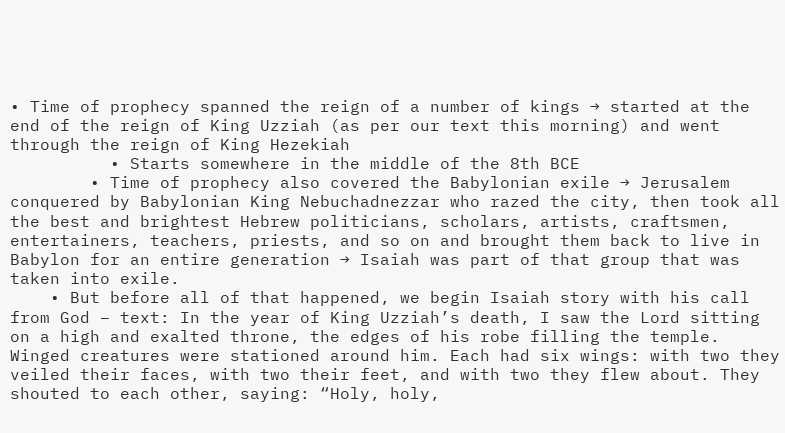• Time of prophecy spanned the reign of a number of kings → started at the end of the reign of King Uzziah (as per our text this morning) and went through the reign of King Hezekiah
          • Starts somewhere in the middle of the 8th BCE
        • Time of prophecy also covered the Babylonian exile → Jerusalem conquered by Babylonian King Nebuchadnezzar who razed the city, then took all the best and brightest Hebrew politicians, scholars, artists, craftsmen, entertainers, teachers, priests, and so on and brought them back to live in Babylon for an entire generation → Isaiah was part of that group that was taken into exile.
    • But before all of that happened, we begin Isaiah story with his call from God – text: In the year of King Uzziah’s death, I saw the Lord sitting on a high and exalted throne, the edges of his robe filling the temple. Winged creatures were stationed around him. Each had six wings: with two they veiled their faces, with two their feet, and with two they flew about. They shouted to each other, saying: “Holy, holy,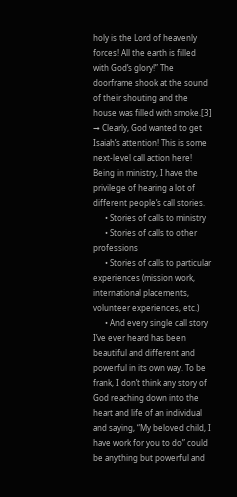holy is the Lord of heavenly forces! All the earth is filled with God’s glory!” The doorframe shook at the sound of their shouting and the house was filled with smoke.[3] → Clearly, God wanted to get Isaiah’s attention! This is some next-level call action here! Being in ministry, I have the privilege of hearing a lot of different people’s call stories.
      • Stories of calls to ministry
      • Stories of calls to other professions
      • Stories of calls to particular experiences (mission work, international placements, volunteer experiences, etc.)
      • And every single call story I’ve ever heard has been beautiful and different and powerful in its own way. To be frank, I don’t think any story of God reaching down into the heart and life of an individual and saying, “My beloved child, I have work for you to do” could be anything but powerful and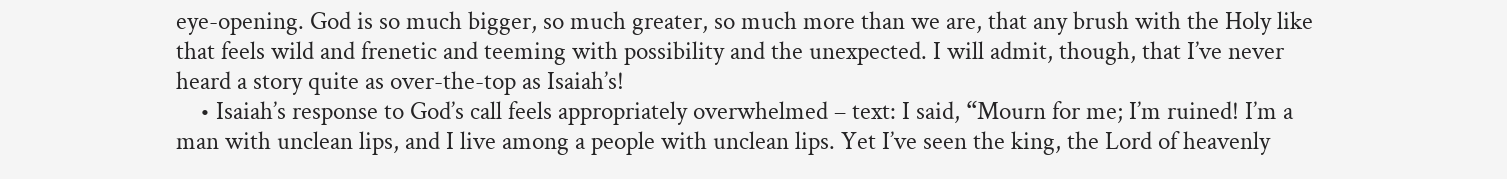eye-opening. God is so much bigger, so much greater, so much more than we are, that any brush with the Holy like that feels wild and frenetic and teeming with possibility and the unexpected. I will admit, though, that I’ve never heard a story quite as over-the-top as Isaiah’s!
    • Isaiah’s response to God’s call feels appropriately overwhelmed – text: I said, “Mourn for me; I’m ruined! I’m a man with unclean lips, and I live among a people with unclean lips. Yet I’ve seen the king, the Lord of heavenly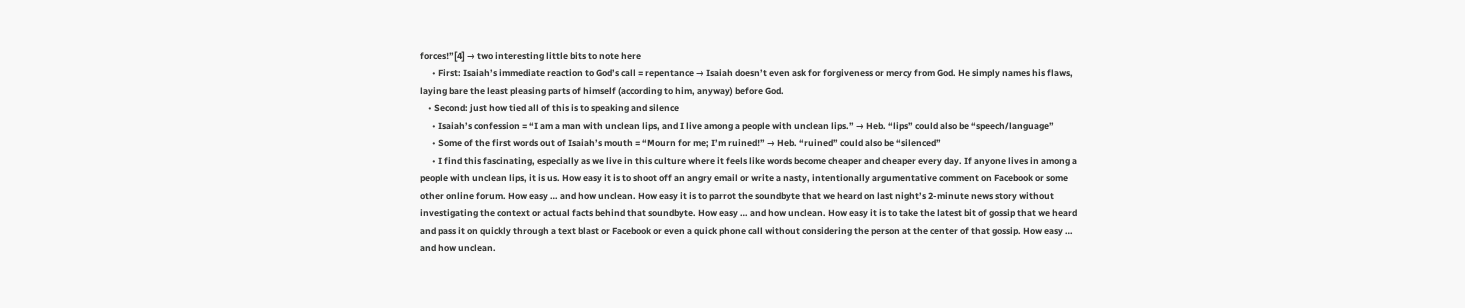forces!”[4] → two interesting little bits to note here
      • First: Isaiah’s immediate reaction to God’s call = repentance → Isaiah doesn’t even ask for forgiveness or mercy from God. He simply names his flaws, laying bare the least pleasing parts of himself (according to him, anyway) before God.
    • Second: just how tied all of this is to speaking and silence
      • Isaiah’s confession = “I am a man with unclean lips, and I live among a people with unclean lips.” → Heb. “lips” could also be “speech/language”
      • Some of the first words out of Isaiah’s mouth = “Mourn for me; I’m ruined!” → Heb. “ruined” could also be “silenced”
      • I find this fascinating, especially as we live in this culture where it feels like words become cheaper and cheaper every day. If anyone lives in among a people with unclean lips, it is us. How easy it is to shoot off an angry email or write a nasty, intentionally argumentative comment on Facebook or some other online forum. How easy … and how unclean. How easy it is to parrot the soundbyte that we heard on last night’s 2-minute news story without investigating the context or actual facts behind that soundbyte. How easy … and how unclean. How easy it is to take the latest bit of gossip that we heard and pass it on quickly through a text blast or Facebook or even a quick phone call without considering the person at the center of that gossip. How easy … and how unclean.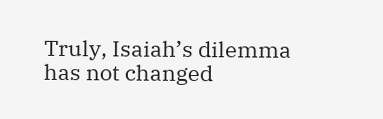Truly, Isaiah’s dilemma has not changed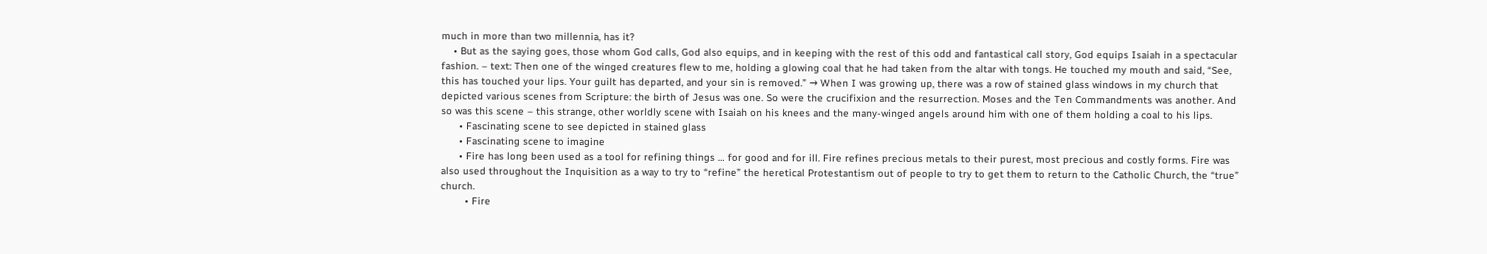much in more than two millennia, has it?
    • But as the saying goes, those whom God calls, God also equips, and in keeping with the rest of this odd and fantastical call story, God equips Isaiah in a spectacular fashion. – text: Then one of the winged creatures flew to me, holding a glowing coal that he had taken from the altar with tongs. He touched my mouth and said, “See, this has touched your lips. Your guilt has departed, and your sin is removed.” → When I was growing up, there was a row of stained glass windows in my church that depicted various scenes from Scripture: the birth of Jesus was one. So were the crucifixion and the resurrection. Moses and the Ten Commandments was another. And so was this scene – this strange, other worldly scene with Isaiah on his knees and the many-winged angels around him with one of them holding a coal to his lips.
      • Fascinating scene to see depicted in stained glass
      • Fascinating scene to imagine
      • Fire has long been used as a tool for refining things … for good and for ill. Fire refines precious metals to their purest, most precious and costly forms. Fire was also used throughout the Inquisition as a way to try to “refine” the heretical Protestantism out of people to try to get them to return to the Catholic Church, the “true” church.
        • Fire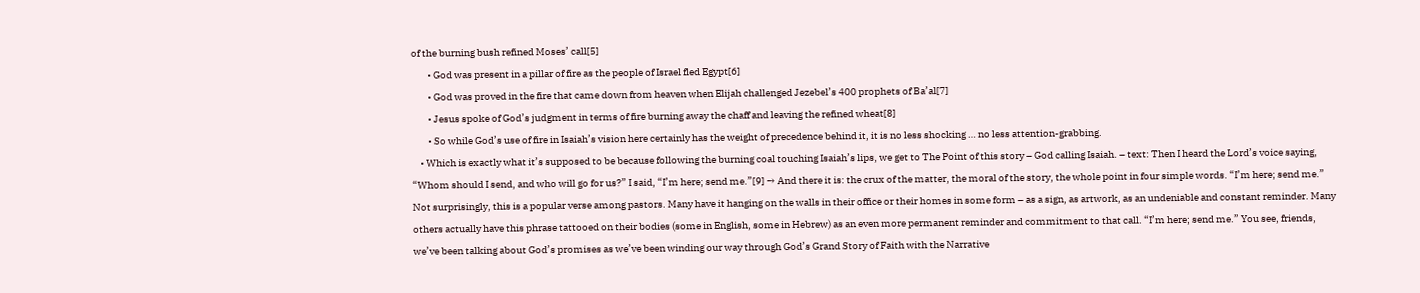of the burning bush refined Moses’ call[5]
        • God was present in a pillar of fire as the people of Israel fled Egypt[6]
        • God was proved in the fire that came down from heaven when Elijah challenged Jezebel’s 400 prophets of Ba’al[7]
        • Jesus spoke of God’s judgment in terms of fire burning away the chaff and leaving the refined wheat[8]
        • So while God’s use of fire in Isaiah’s vision here certainly has the weight of precedence behind it, it is no less shocking … no less attention-grabbing.
    • Which is exactly what it’s supposed to be because following the burning coal touching Isaiah’s lips, we get to The Point of this story – God calling Isaiah. – text: Then I heard the Lord’s voice saying, “Whom should I send, and who will go for us?” I said, “I’m here; send me.”[9] → And there it is: the crux of the matter, the moral of the story, the whole point in four simple words. “I’m here; send me.” Not surprisingly, this is a popular verse among pastors. Many have it hanging on the walls in their office or their homes in some form – as a sign, as artwork, as an undeniable and constant reminder. Many others actually have this phrase tattooed on their bodies (some in English, some in Hebrew) as an even more permanent reminder and commitment to that call. “I’m here; send me.” You see, friends, we’ve been talking about God’s promises as we’ve been winding our way through God’s Grand Story of Faith with the Narrative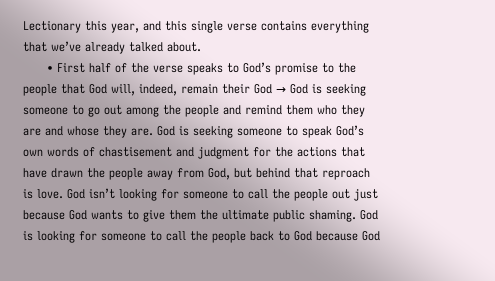Lectionary this year, and this single verse contains everything that we’ve already talked about.
      • First half of the verse speaks to God’s promise to the people that God will, indeed, remain their God → God is seeking someone to go out among the people and remind them who they are and whose they are. God is seeking someone to speak God’s own words of chastisement and judgment for the actions that have drawn the people away from God, but behind that reproach is love. God isn’t looking for someone to call the people out just because God wants to give them the ultimate public shaming. God is looking for someone to call the people back to God because God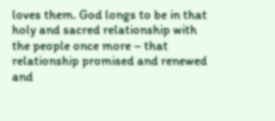loves them. God longs to be in that holy and sacred relationship with the people once more – that relationship promised and renewed and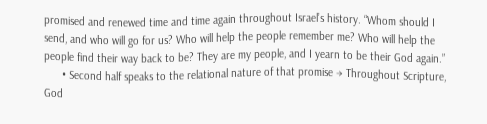promised and renewed time and time again throughout Israel’s history. “Whom should I send, and who will go for us? Who will help the people remember me? Who will help the people find their way back to be? They are my people, and I yearn to be their God again.”
      • Second half speaks to the relational nature of that promise → Throughout Scripture, God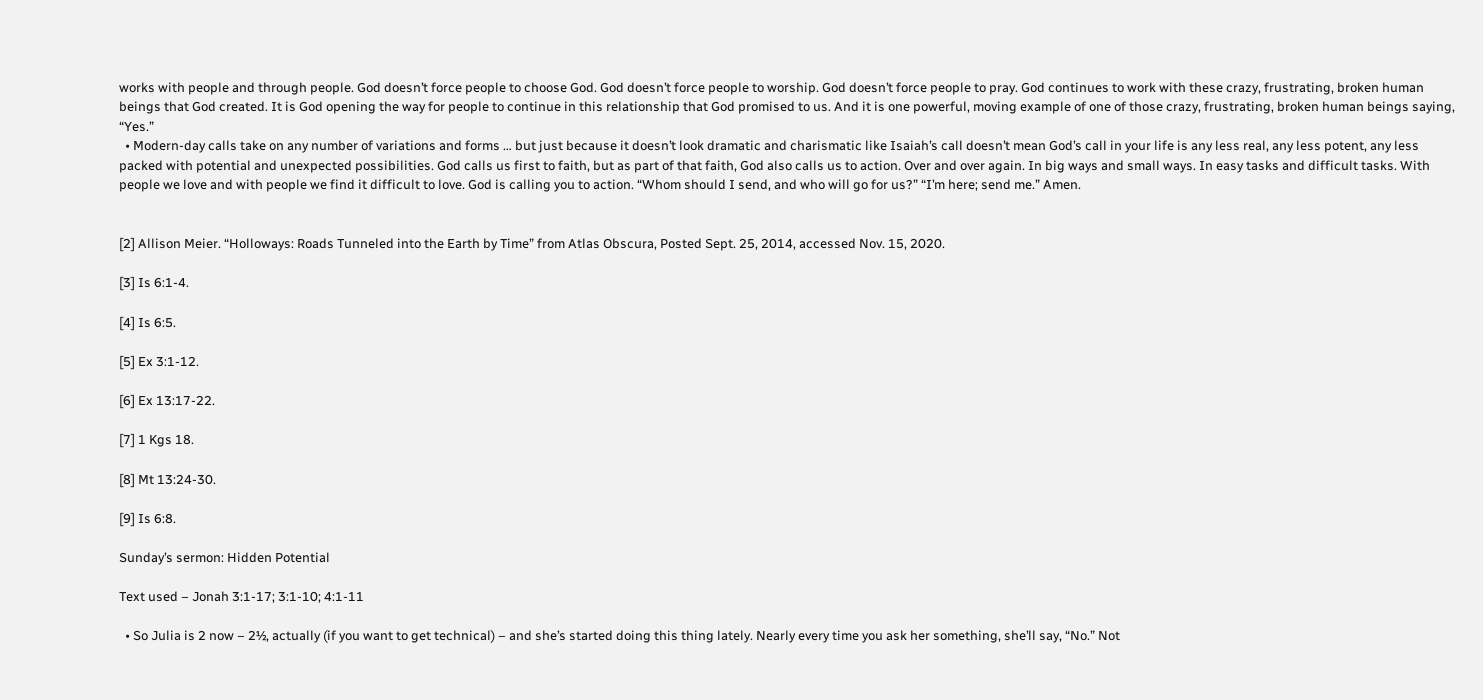works with people and through people. God doesn’t force people to choose God. God doesn’t force people to worship. God doesn’t force people to pray. God continues to work with these crazy, frustrating, broken human beings that God created. It is God opening the way for people to continue in this relationship that God promised to us. And it is one powerful, moving example of one of those crazy, frustrating, broken human beings saying, “Yes.”
  • Modern-day calls take on any number of variations and forms … but just because it doesn’t look dramatic and charismatic like Isaiah’s call doesn’t mean God’s call in your life is any less real, any less potent, any less packed with potential and unexpected possibilities. God calls us first to faith, but as part of that faith, God also calls us to action. Over and over again. In big ways and small ways. In easy tasks and difficult tasks. With people we love and with people we find it difficult to love. God is calling you to action. “Whom should I send, and who will go for us?” “I’m here; send me.” Amen.


[2] Allison Meier. “Holloways: Roads Tunneled into the Earth by Time” from Atlas Obscura, Posted Sept. 25, 2014, accessed Nov. 15, 2020.

[3] Is 6:1-4.

[4] Is 6:5.

[5] Ex 3:1-12.

[6] Ex 13:17-22.

[7] 1 Kgs 18.

[8] Mt 13:24-30.

[9] Is 6:8.

Sunday’s sermon: Hidden Potential

Text used – Jonah 3:1-17; 3:1-10; 4:1-11

  • So Julia is 2 now – 2½, actually (if you want to get technical) – and she’s started doing this thing lately. Nearly every time you ask her something, she’ll say, “No.” Not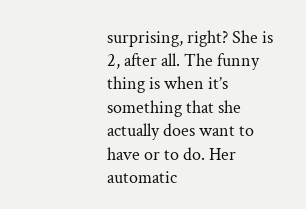surprising, right? She is 2, after all. The funny thing is when it’s something that she actually does want to have or to do. Her automatic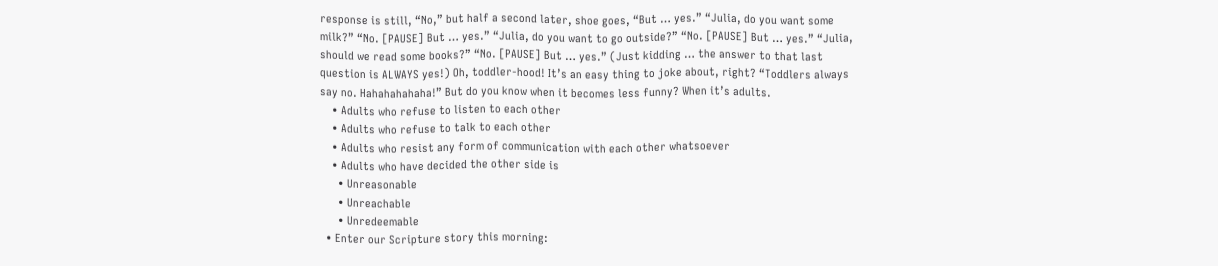response is still, “No,” but half a second later, shoe goes, “But … yes.” “Julia, do you want some milk?” “No. [PAUSE] But … yes.” “Julia, do you want to go outside?” “No. [PAUSE] But … yes.” “Julia, should we read some books?” “No. [PAUSE] But … yes.” (Just kidding … the answer to that last question is ALWAYS yes!) Oh, toddler-hood! It’s an easy thing to joke about, right? “Toddlers always say no. Hahahahahaha!” But do you know when it becomes less funny? When it’s adults.
    • Adults who refuse to listen to each other
    • Adults who refuse to talk to each other
    • Adults who resist any form of communication with each other whatsoever
    • Adults who have decided the other side is
      • Unreasonable
      • Unreachable
      • Unredeemable
  • Enter our Scripture story this morning: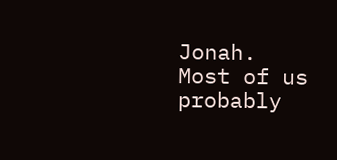Jonah. Most of us probably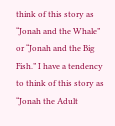think of this story as “Jonah and the Whale” or “Jonah and the Big Fish.” I have a tendency to think of this story as “Jonah the Adult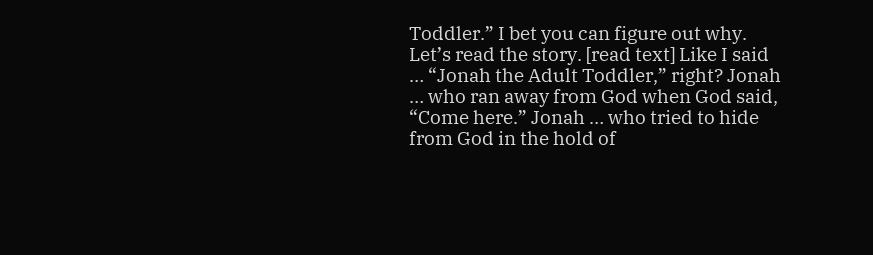Toddler.” I bet you can figure out why. Let’s read the story. [read text] Like I said … “Jonah the Adult Toddler,” right? Jonah … who ran away from God when God said, “Come here.” Jonah … who tried to hide from God in the hold of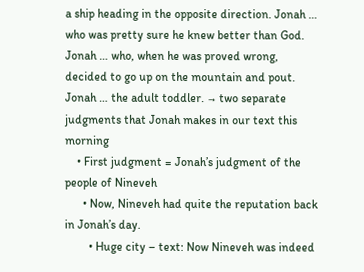a ship heading in the opposite direction. Jonah … who was pretty sure he knew better than God. Jonah … who, when he was proved wrong, decided to go up on the mountain and pout. Jonah … the adult toddler. → two separate judgments that Jonah makes in our text this morning
    • First judgment = Jonah’s judgment of the people of Nineveh
      • Now, Nineveh had quite the reputation back in Jonah’s day.
        • Huge city – text: Now Nineveh was indeed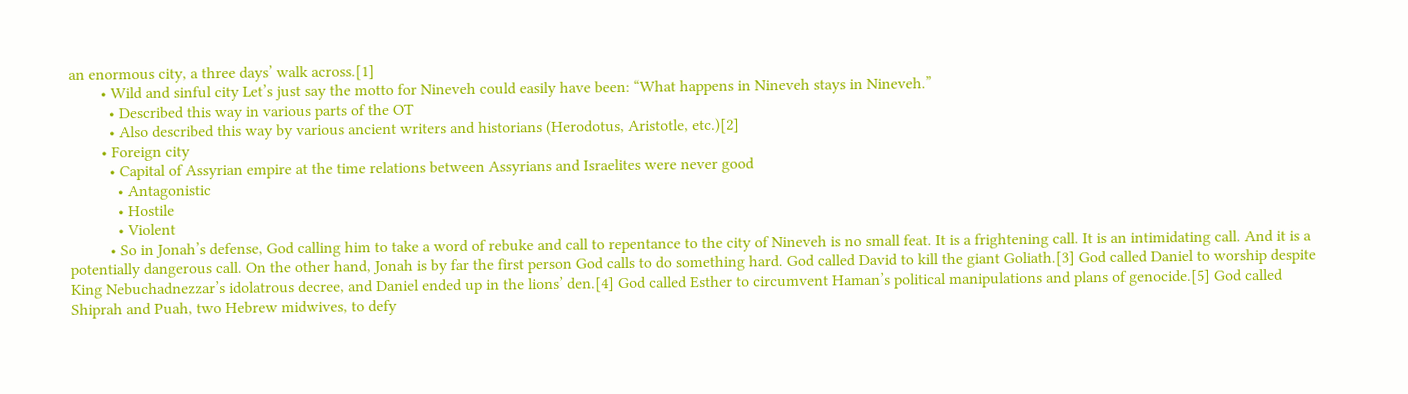an enormous city, a three days’ walk across.[1]
        • Wild and sinful city Let’s just say the motto for Nineveh could easily have been: “What happens in Nineveh stays in Nineveh.”
          • Described this way in various parts of the OT
          • Also described this way by various ancient writers and historians (Herodotus, Aristotle, etc.)[2]
        • Foreign city
          • Capital of Assyrian empire at the time relations between Assyrians and Israelites were never good
            • Antagonistic
            • Hostile
            • Violent
          • So in Jonah’s defense, God calling him to take a word of rebuke and call to repentance to the city of Nineveh is no small feat. It is a frightening call. It is an intimidating call. And it is a potentially dangerous call. On the other hand, Jonah is by far the first person God calls to do something hard. God called David to kill the giant Goliath.[3] God called Daniel to worship despite King Nebuchadnezzar’s idolatrous decree, and Daniel ended up in the lions’ den.[4] God called Esther to circumvent Haman’s political manipulations and plans of genocide.[5] God called Shiprah and Puah, two Hebrew midwives, to defy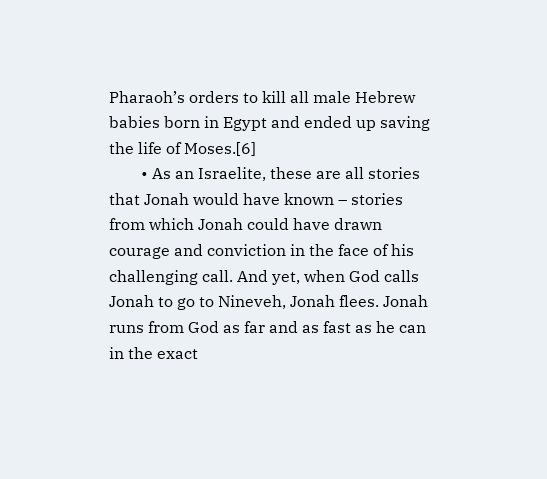Pharaoh’s orders to kill all male Hebrew babies born in Egypt and ended up saving the life of Moses.[6]
        • As an Israelite, these are all stories that Jonah would have known – stories from which Jonah could have drawn courage and conviction in the face of his challenging call. And yet, when God calls Jonah to go to Nineveh, Jonah flees. Jonah runs from God as far and as fast as he can in the exact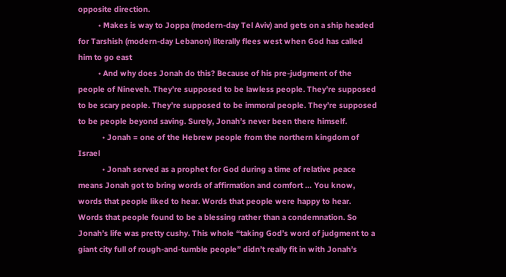opposite direction.
          • Makes is way to Joppa (modern-day Tel Aviv) and gets on a ship headed for Tarshish (modern-day Lebanon) literally flees west when God has called him to go east
          • And why does Jonah do this? Because of his pre-judgment of the people of Nineveh. They’re supposed to be lawless people. They’re supposed to be scary people. They’re supposed to be immoral people. They’re supposed to be people beyond saving. Surely, Jonah’s never been there himself.
            • Jonah = one of the Hebrew people from the northern kingdom of Israel
            • Jonah served as a prophet for God during a time of relative peace means Jonah got to bring words of affirmation and comfort … You know, words that people liked to hear. Words that people were happy to hear. Words that people found to be a blessing rather than a condemnation. So Jonah’s life was pretty cushy. This whole “taking God’s word of judgment to a giant city full of rough-and-tumble people” didn’t really fit in with Jonah’s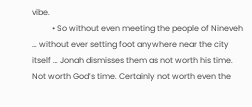vibe.
          • So without even meeting the people of Nineveh … without ever setting foot anywhere near the city itself … Jonah dismisses them as not worth his time. Not worth God’s time. Certainly not worth even the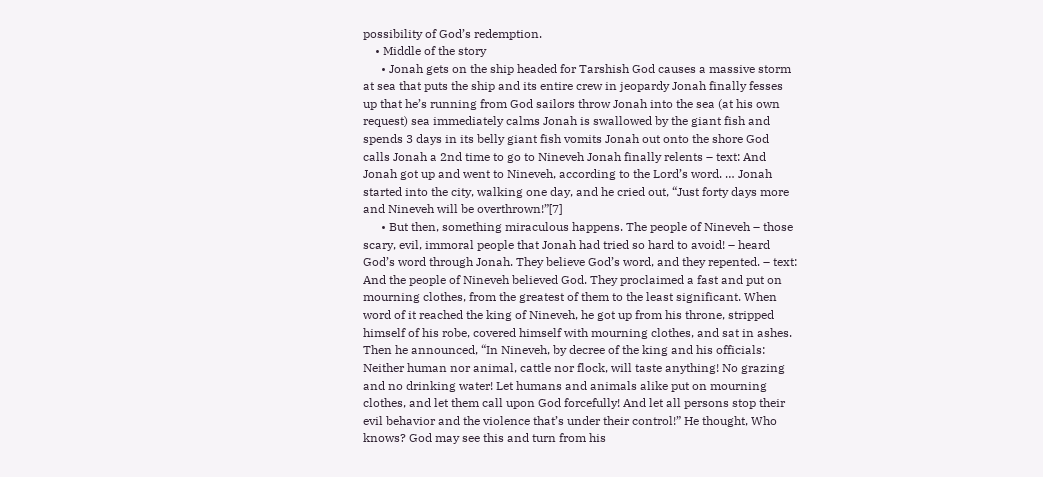possibility of God’s redemption.
    • Middle of the story
      • Jonah gets on the ship headed for Tarshish God causes a massive storm at sea that puts the ship and its entire crew in jeopardy Jonah finally fesses up that he’s running from God sailors throw Jonah into the sea (at his own request) sea immediately calms Jonah is swallowed by the giant fish and spends 3 days in its belly giant fish vomits Jonah out onto the shore God calls Jonah a 2nd time to go to Nineveh Jonah finally relents – text: And Jonah got up and went to Nineveh, according to the Lord’s word. … Jonah started into the city, walking one day, and he cried out, “Just forty days more and Nineveh will be overthrown!”[7]
      • But then, something miraculous happens. The people of Nineveh – those scary, evil, immoral people that Jonah had tried so hard to avoid! – heard God’s word through Jonah. They believe God’s word, and they repented. – text: And the people of Nineveh believed God. They proclaimed a fast and put on mourning clothes, from the greatest of them to the least significant. When word of it reached the king of Nineveh, he got up from his throne, stripped himself of his robe, covered himself with mourning clothes, and sat in ashes. Then he announced, “In Nineveh, by decree of the king and his officials: Neither human nor animal, cattle nor flock, will taste anything! No grazing and no drinking water! Let humans and animals alike put on mourning clothes, and let them call upon God forcefully! And let all persons stop their evil behavior and the violence that’s under their control!” He thought, Who knows? God may see this and turn from his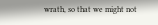wrath, so that we might not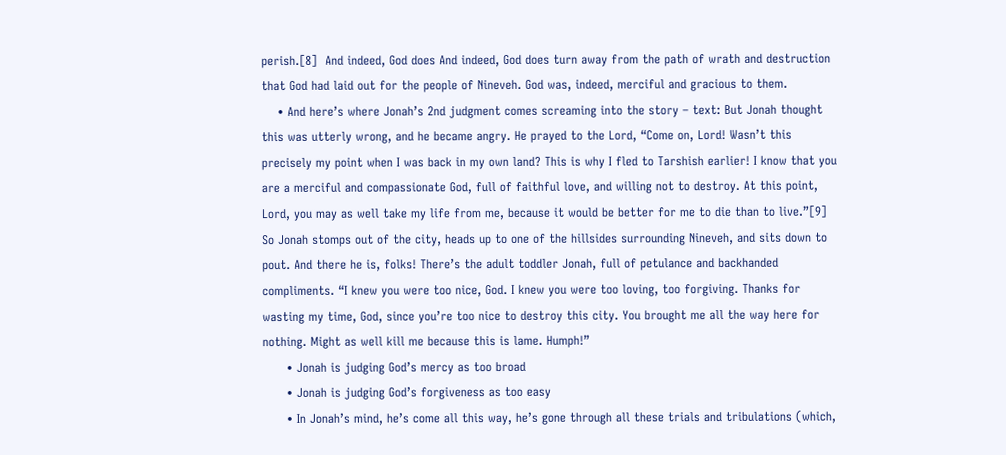perish.[8]  And indeed, God does And indeed, God does turn away from the path of wrath and destruction that God had laid out for the people of Nineveh. God was, indeed, merciful and gracious to them.
    • And here’s where Jonah’s 2nd judgment comes screaming into the story – text: But Jonah thought this was utterly wrong, and he became angry. He prayed to the Lord, “Come on, Lord! Wasn’t this precisely my point when I was back in my own land? This is why I fled to Tarshish earlier! I know that you are a merciful and compassionate God, full of faithful love, and willing not to destroy. At this point, Lord, you may as well take my life from me, because it would be better for me to die than to live.”[9]  So Jonah stomps out of the city, heads up to one of the hillsides surrounding Nineveh, and sits down to pout. And there he is, folks! There’s the adult toddler Jonah, full of petulance and backhanded compliments. “I knew you were too nice, God. I knew you were too loving, too forgiving. Thanks for wasting my time, God, since you’re too nice to destroy this city. You brought me all the way here for nothing. Might as well kill me because this is lame. Humph!”
      • Jonah is judging God’s mercy as too broad
      • Jonah is judging God’s forgiveness as too easy
      • In Jonah’s mind, he’s come all this way, he’s gone through all these trials and tribulations (which,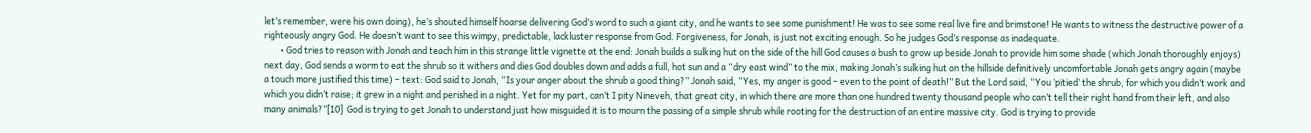let’s remember, were his own doing), he’s shouted himself hoarse delivering God’s word to such a giant city, and he wants to see some punishment! He was to see some real live fire and brimstone! He wants to witness the destructive power of a righteously angry God. He doesn’t want to see this wimpy, predictable, lackluster response from God. Forgiveness, for Jonah, is just not exciting enough. So he judges God’s response as inadequate.
        • God tries to reason with Jonah and teach him in this strange little vignette at the end: Jonah builds a sulking hut on the side of the hill God causes a bush to grow up beside Jonah to provide him some shade (which Jonah thoroughly enjoys) next day, God sends a worm to eat the shrub so it withers and dies God doubles down and adds a full, hot sun and a “dry east wind” to the mix, making Jonah’s sulking hut on the hillside definitively uncomfortable Jonah gets angry again (maybe a touch more justified this time) – text: God said to Jonah, “Is your anger about the shrub a good thing?” Jonah said, “Yes, my anger is good – even to the point of death!” But the Lord said, “You ‘pitied’ the shrub, for which you didn’t work and which you didn’t raise; it grew in a night and perished in a night. Yet for my part, can’t I pity Nineveh, that great city, in which there are more than one hundred twenty thousand people who can’t tell their right hand from their left, and also many animals?”[10]  God is trying to get Jonah to understand just how misguided it is to mourn the passing of a simple shrub while rooting for the destruction of an entire massive city. God is trying to provide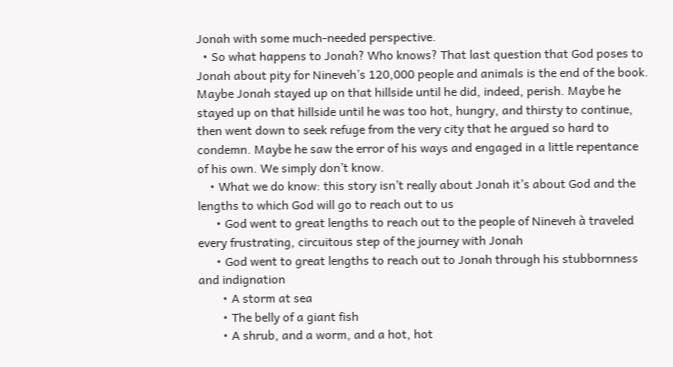Jonah with some much-needed perspective.
  • So what happens to Jonah? Who knows? That last question that God poses to Jonah about pity for Nineveh’s 120,000 people and animals is the end of the book. Maybe Jonah stayed up on that hillside until he did, indeed, perish. Maybe he stayed up on that hillside until he was too hot, hungry, and thirsty to continue, then went down to seek refuge from the very city that he argued so hard to condemn. Maybe he saw the error of his ways and engaged in a little repentance of his own. We simply don’t know.
    • What we do know: this story isn’t really about Jonah it’s about God and the lengths to which God will go to reach out to us
      • God went to great lengths to reach out to the people of Nineveh à traveled every frustrating, circuitous step of the journey with Jonah
      • God went to great lengths to reach out to Jonah through his stubbornness and indignation
        • A storm at sea
        • The belly of a giant fish
        • A shrub, and a worm, and a hot, hot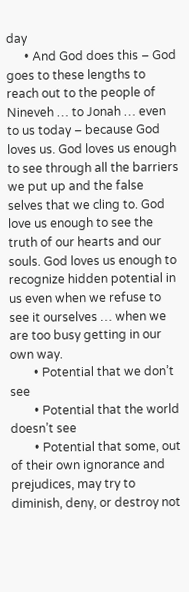day
      • And God does this – God goes to these lengths to reach out to the people of Nineveh … to Jonah … even to us today – because God loves us. God loves us enough to see through all the barriers we put up and the false selves that we cling to. God love us enough to see the truth of our hearts and our souls. God loves us enough to recognize hidden potential in us even when we refuse to see it ourselves … when we are too busy getting in our own way.
        • Potential that we don’t see
        • Potential that the world doesn’t see
        • Potential that some, out of their own ignorance and prejudices, may try to diminish, deny, or destroy not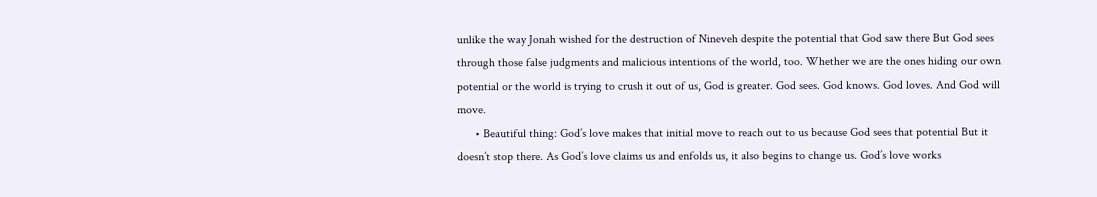unlike the way Jonah wished for the destruction of Nineveh despite the potential that God saw there But God sees through those false judgments and malicious intentions of the world, too. Whether we are the ones hiding our own potential or the world is trying to crush it out of us, God is greater. God sees. God knows. God loves. And God will move.
      • Beautiful thing: God’s love makes that initial move to reach out to us because God sees that potential But it doesn’t stop there. As God’s love claims us and enfolds us, it also begins to change us. God’s love works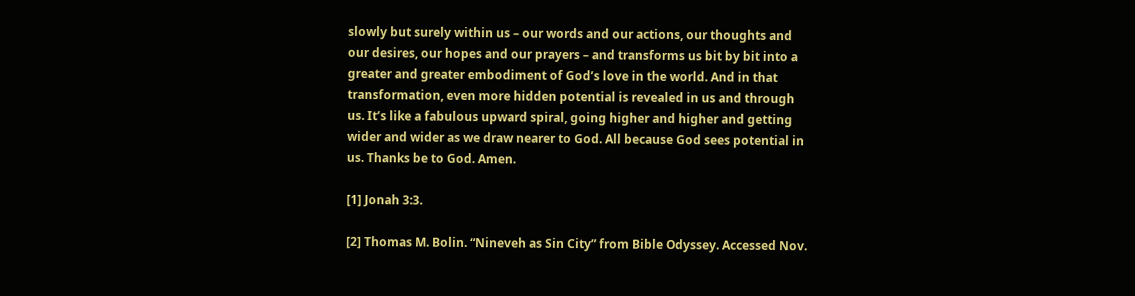slowly but surely within us – our words and our actions, our thoughts and our desires, our hopes and our prayers – and transforms us bit by bit into a greater and greater embodiment of God’s love in the world. And in that transformation, even more hidden potential is revealed in us and through us. It’s like a fabulous upward spiral, going higher and higher and getting wider and wider as we draw nearer to God. All because God sees potential in us. Thanks be to God. Amen.

[1] Jonah 3:3.

[2] Thomas M. Bolin. “Nineveh as Sin City” from Bible Odyssey. Accessed Nov.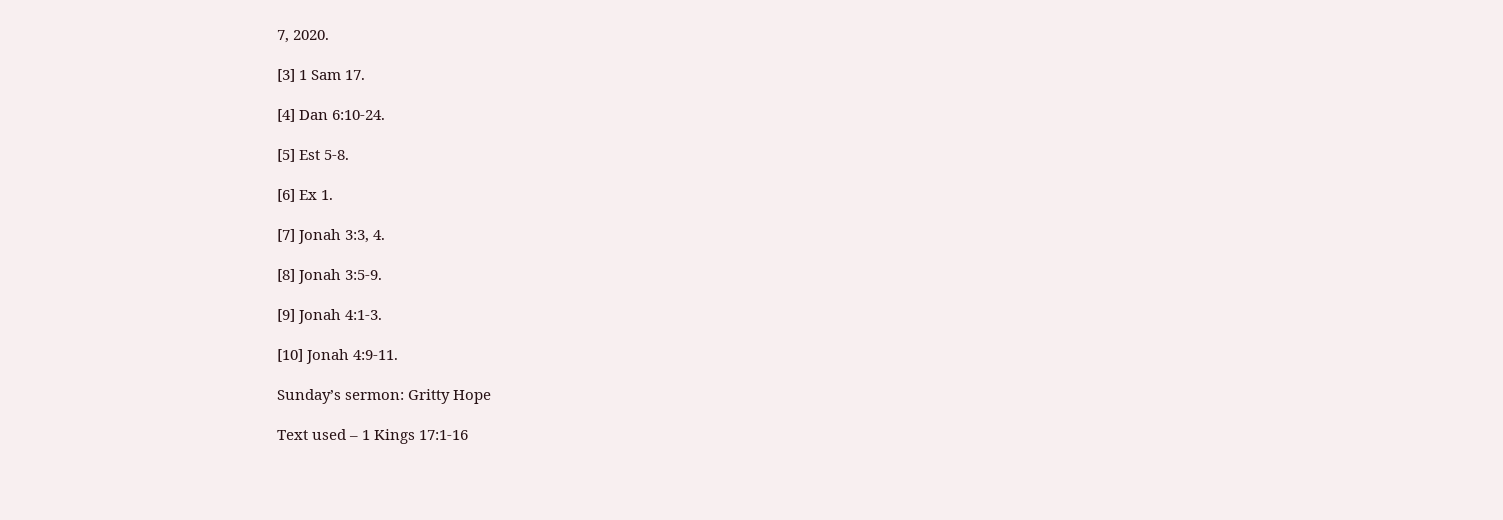7, 2020.

[3] 1 Sam 17.

[4] Dan 6:10-24.

[5] Est 5-8.

[6] Ex 1.

[7] Jonah 3:3, 4.

[8] Jonah 3:5-9.

[9] Jonah 4:1-3.

[10] Jonah 4:9-11.

Sunday’s sermon: Gritty Hope

Text used – 1 Kings 17:1-16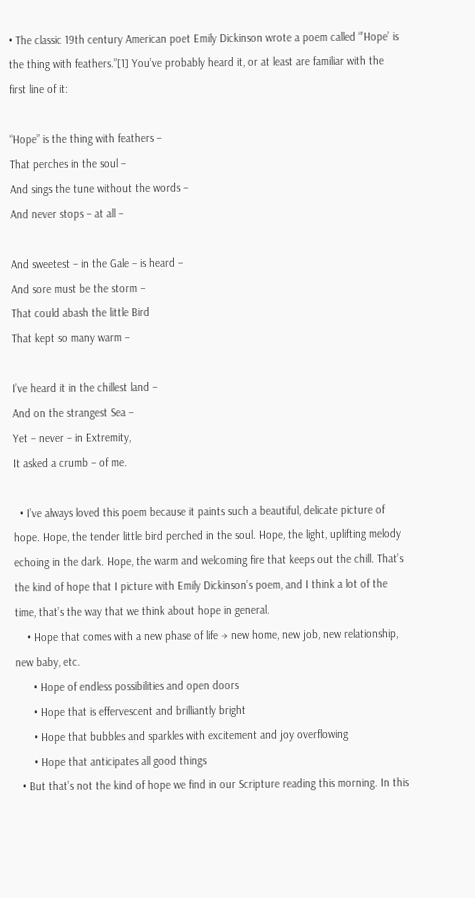• The classic 19th century American poet Emily Dickinson wrote a poem called “’Hope’ is the thing with feathers.”[1] You’ve probably heard it, or at least are familiar with the first line of it:

“Hope” is the thing with feathers –
That perches in the soul –
And sings the tune without the words –
And never stops – at all –

And sweetest – in the Gale – is heard –
And sore must be the storm –
That could abash the little Bird
That kept so many warm –

I’ve heard it in the chillest land –
And on the strangest Sea –
Yet – never – in Extremity,
It asked a crumb – of me.

  • I’ve always loved this poem because it paints such a beautiful, delicate picture of hope. Hope, the tender little bird perched in the soul. Hope, the light, uplifting melody echoing in the dark. Hope, the warm and welcoming fire that keeps out the chill. That’s the kind of hope that I picture with Emily Dickinson’s poem, and I think a lot of the time, that’s the way that we think about hope in general.
    • Hope that comes with a new phase of life → new home, new job, new relationship, new baby, etc.
      • Hope of endless possibilities and open doors
      • Hope that is effervescent and brilliantly bright
      • Hope that bubbles and sparkles with excitement and joy overflowing
      • Hope that anticipates all good things
  • But that’s not the kind of hope we find in our Scripture reading this morning. In this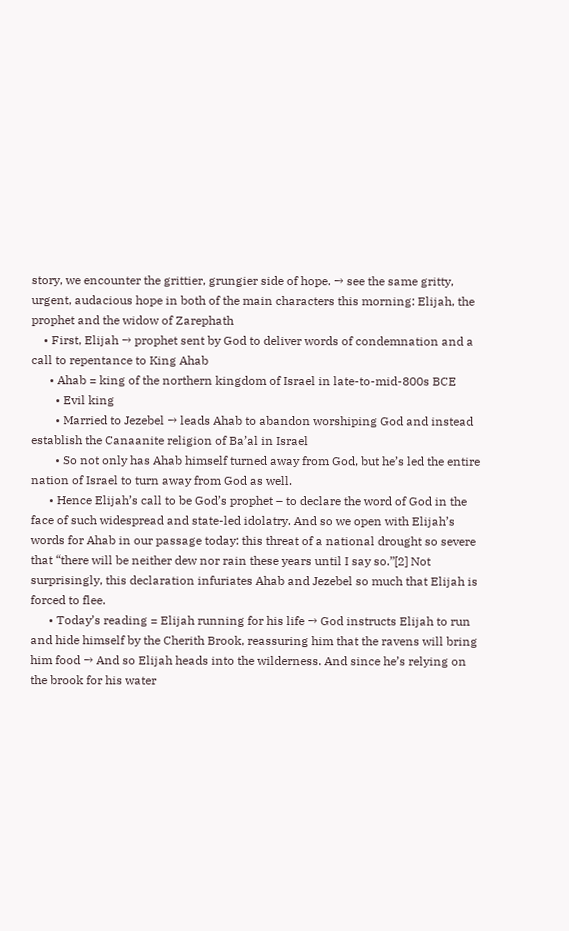story, we encounter the grittier, grungier side of hope. → see the same gritty, urgent, audacious hope in both of the main characters this morning: Elijah, the prophet and the widow of Zarephath
    • First, Elijah → prophet sent by God to deliver words of condemnation and a call to repentance to King Ahab
      • Ahab = king of the northern kingdom of Israel in late-to-mid-800s BCE
        • Evil king
        • Married to Jezebel → leads Ahab to abandon worshiping God and instead establish the Canaanite religion of Ba’al in Israel
        • So not only has Ahab himself turned away from God, but he’s led the entire nation of Israel to turn away from God as well.
      • Hence Elijah’s call to be God’s prophet – to declare the word of God in the face of such widespread and state-led idolatry. And so we open with Elijah’s words for Ahab in our passage today: this threat of a national drought so severe that “there will be neither dew nor rain these years until I say so.”[2] Not surprisingly, this declaration infuriates Ahab and Jezebel so much that Elijah is forced to flee.
      • Today’s reading = Elijah running for his life → God instructs Elijah to run and hide himself by the Cherith Brook, reassuring him that the ravens will bring him food → And so Elijah heads into the wilderness. And since he’s relying on the brook for his water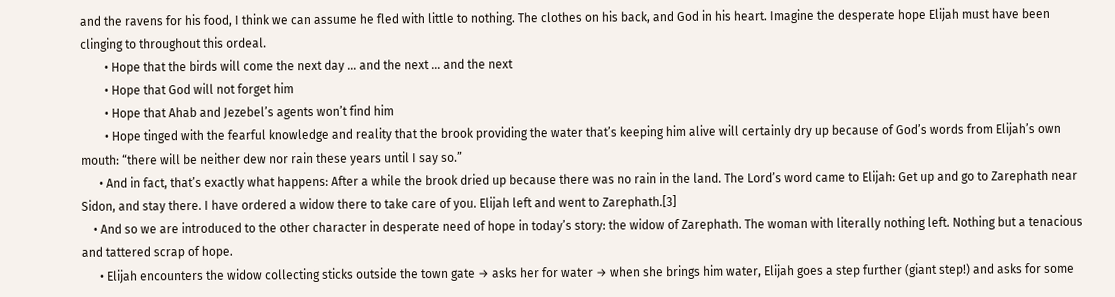and the ravens for his food, I think we can assume he fled with little to nothing. The clothes on his back, and God in his heart. Imagine the desperate hope Elijah must have been clinging to throughout this ordeal.
        • Hope that the birds will come the next day … and the next … and the next
        • Hope that God will not forget him
        • Hope that Ahab and Jezebel’s agents won’t find him
        • Hope tinged with the fearful knowledge and reality that the brook providing the water that’s keeping him alive will certainly dry up because of God’s words from Elijah’s own mouth: “there will be neither dew nor rain these years until I say so.”
      • And in fact, that’s exactly what happens: After a while the brook dried up because there was no rain in the land. The Lord’s word came to Elijah: Get up and go to Zarephath near Sidon, and stay there. I have ordered a widow there to take care of you. Elijah left and went to Zarephath.[3]
    • And so we are introduced to the other character in desperate need of hope in today’s story: the widow of Zarephath. The woman with literally nothing left. Nothing but a tenacious and tattered scrap of hope.
      • Elijah encounters the widow collecting sticks outside the town gate → asks her for water → when she brings him water, Elijah goes a step further (giant step!) and asks for some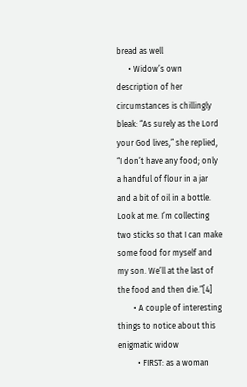bread as well
      • Widow’s own description of her circumstances is chillingly bleak: “As surely as the Lord your God lives,” she replied, “I don’t have any food; only a handful of flour in a jar and a bit of oil in a bottle. Look at me. I’m collecting two sticks so that I can make some food for myself and my son. We’ll at the last of the food and then die.”[4]
        • A couple of interesting things to notice about this enigmatic widow
          • FIRST: as a woman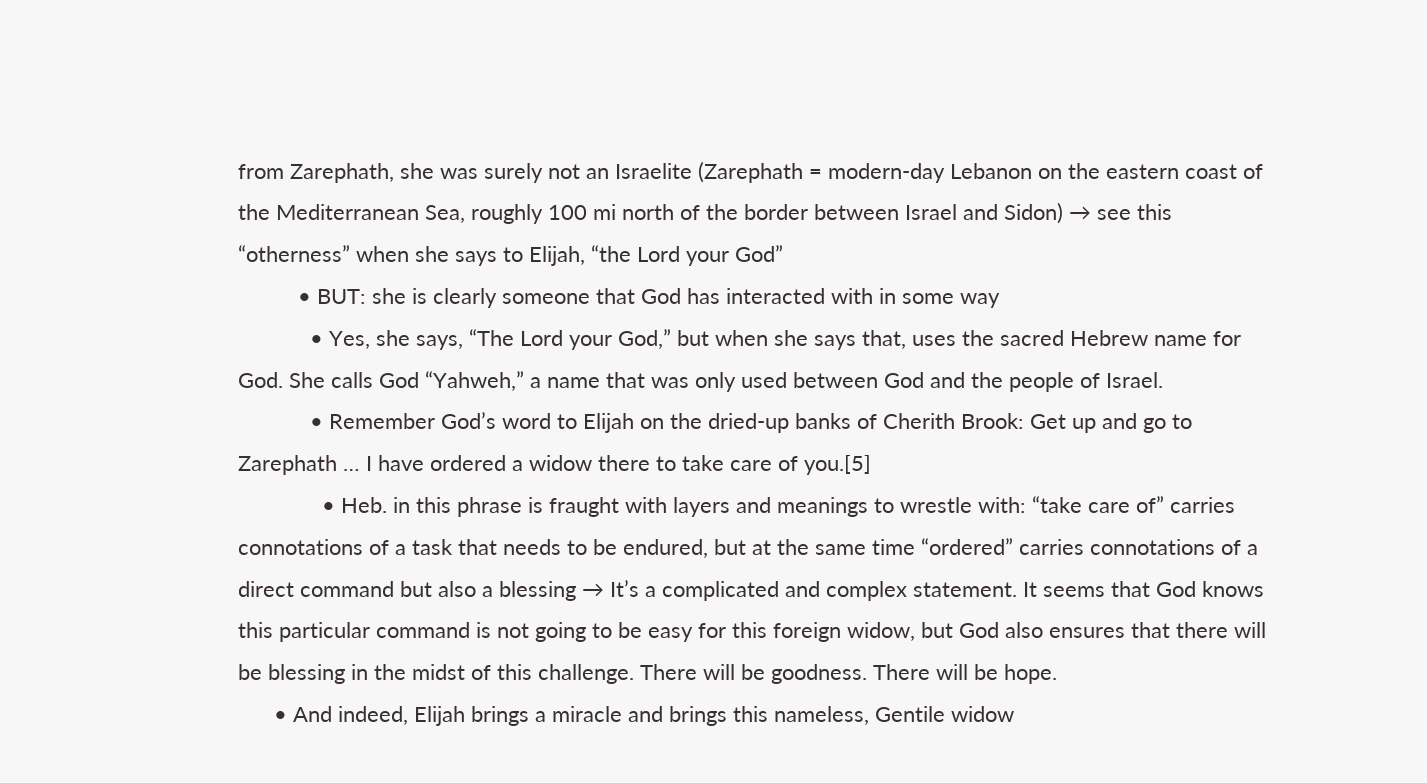from Zarephath, she was surely not an Israelite (Zarephath = modern-day Lebanon on the eastern coast of the Mediterranean Sea, roughly 100 mi north of the border between Israel and Sidon) → see this “otherness” when she says to Elijah, “the Lord your God”
          • BUT: she is clearly someone that God has interacted with in some way
            • Yes, she says, “The Lord your God,” but when she says that, uses the sacred Hebrew name for God. She calls God “Yahweh,” a name that was only used between God and the people of Israel.
            • Remember God’s word to Elijah on the dried-up banks of Cherith Brook: Get up and go to Zarephath … I have ordered a widow there to take care of you.[5]
              • Heb. in this phrase is fraught with layers and meanings to wrestle with: “take care of” carries connotations of a task that needs to be endured, but at the same time “ordered” carries connotations of a direct command but also a blessing → It’s a complicated and complex statement. It seems that God knows this particular command is not going to be easy for this foreign widow, but God also ensures that there will be blessing in the midst of this challenge. There will be goodness. There will be hope.
      • And indeed, Elijah brings a miracle and brings this nameless, Gentile widow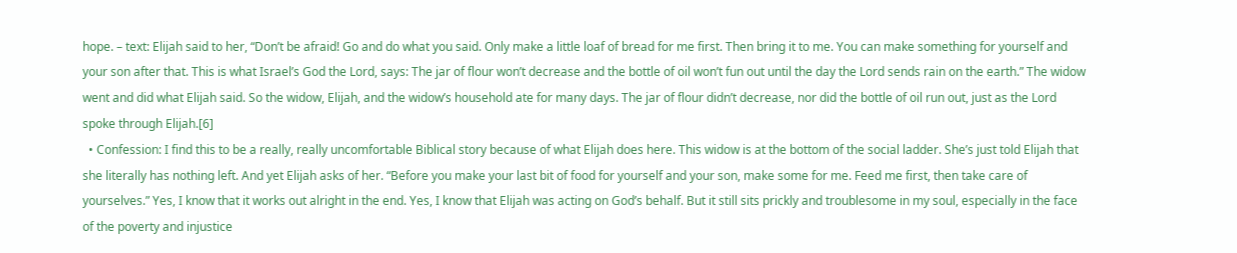hope. – text: Elijah said to her, “Don’t be afraid! Go and do what you said. Only make a little loaf of bread for me first. Then bring it to me. You can make something for yourself and your son after that. This is what Israel’s God the Lord, says: The jar of flour won’t decrease and the bottle of oil won’t fun out until the day the Lord sends rain on the earth.” The widow went and did what Elijah said. So the widow, Elijah, and the widow’s household ate for many days. The jar of flour didn’t decrease, nor did the bottle of oil run out, just as the Lord spoke through Elijah.[6]
  • Confession: I find this to be a really, really uncomfortable Biblical story because of what Elijah does here. This widow is at the bottom of the social ladder. She’s just told Elijah that she literally has nothing left. And yet Elijah asks of her. “Before you make your last bit of food for yourself and your son, make some for me. Feed me first, then take care of yourselves.” Yes, I know that it works out alright in the end. Yes, I know that Elijah was acting on God’s behalf. But it still sits prickly and troublesome in my soul, especially in the face of the poverty and injustice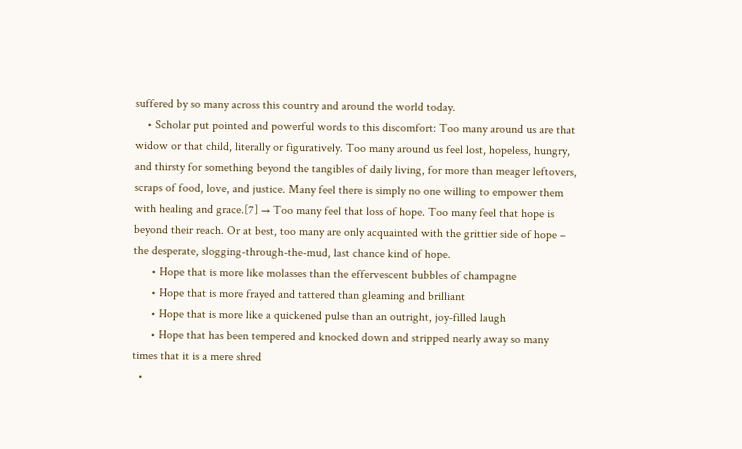suffered by so many across this country and around the world today.
    • Scholar put pointed and powerful words to this discomfort: Too many around us are that widow or that child, literally or figuratively. Too many around us feel lost, hopeless, hungry, and thirsty for something beyond the tangibles of daily living, for more than meager leftovers, scraps of food, love, and justice. Many feel there is simply no one willing to empower them with healing and grace.[7] → Too many feel that loss of hope. Too many feel that hope is beyond their reach. Or at best, too many are only acquainted with the grittier side of hope – the desperate, slogging-through-the-mud, last chance kind of hope.
      • Hope that is more like molasses than the effervescent bubbles of champagne
      • Hope that is more frayed and tattered than gleaming and brilliant
      • Hope that is more like a quickened pulse than an outright, joy-filled laugh
      • Hope that has been tempered and knocked down and stripped nearly away so many times that it is a mere shred
  •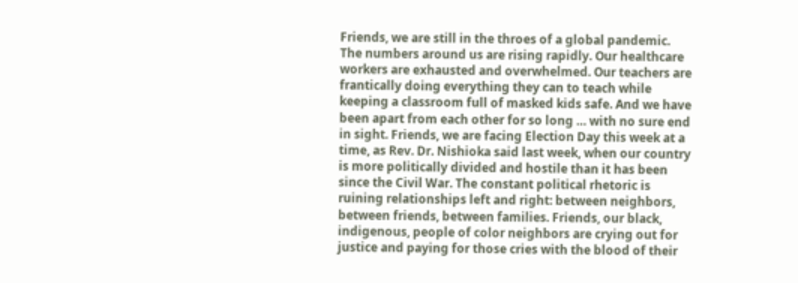Friends, we are still in the throes of a global pandemic. The numbers around us are rising rapidly. Our healthcare workers are exhausted and overwhelmed. Our teachers are frantically doing everything they can to teach while keeping a classroom full of masked kids safe. And we have been apart from each other for so long … with no sure end in sight. Friends, we are facing Election Day this week at a time, as Rev. Dr. Nishioka said last week, when our country is more politically divided and hostile than it has been since the Civil War. The constant political rhetoric is ruining relationships left and right: between neighbors, between friends, between families. Friends, our black, indigenous, people of color neighbors are crying out for justice and paying for those cries with the blood of their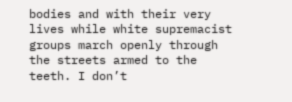bodies and with their very lives while white supremacist groups march openly through the streets armed to the teeth. I don’t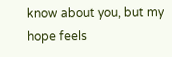know about you, but my hope feels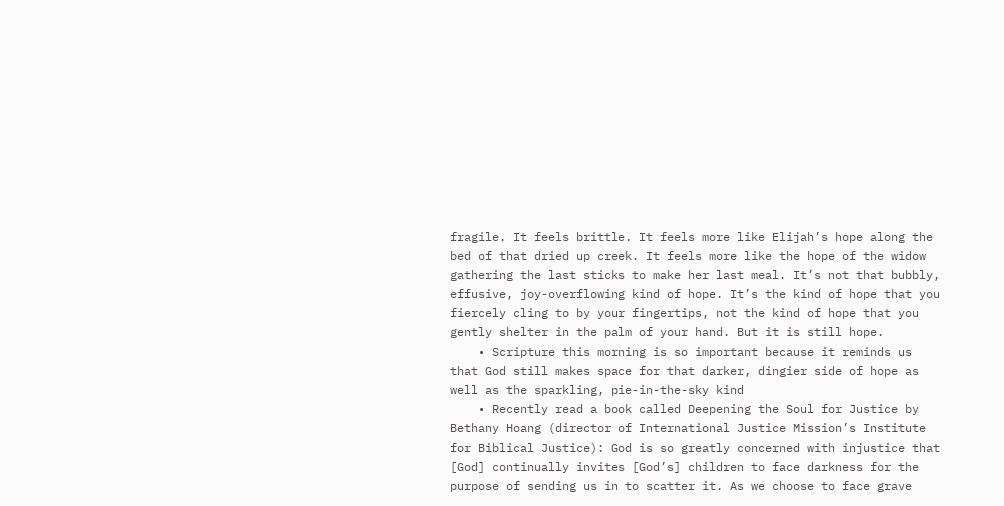fragile. It feels brittle. It feels more like Elijah’s hope along the bed of that dried up creek. It feels more like the hope of the widow gathering the last sticks to make her last meal. It’s not that bubbly, effusive, joy-overflowing kind of hope. It’s the kind of hope that you fiercely cling to by your fingertips, not the kind of hope that you gently shelter in the palm of your hand. But it is still hope.
    • Scripture this morning is so important because it reminds us that God still makes space for that darker, dingier side of hope as well as the sparkling, pie-in-the-sky kind
    • Recently read a book called Deepening the Soul for Justice by Bethany Hoang (director of International Justice Mission’s Institute for Biblical Justice): God is so greatly concerned with injustice that [God] continually invites [God’s] children to face darkness for the purpose of sending us in to scatter it. As we choose to face grave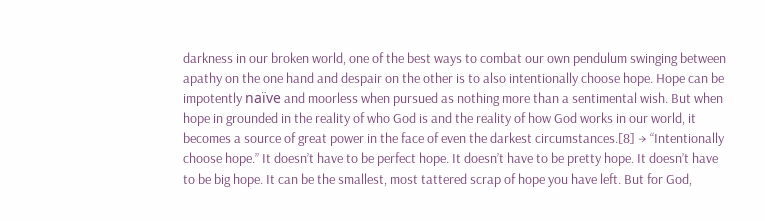darkness in our broken world, one of the best ways to combat our own pendulum swinging between apathy on the one hand and despair on the other is to also intentionally choose hope. Hope can be impotently naïve and moorless when pursued as nothing more than a sentimental wish. But when hope in grounded in the reality of who God is and the reality of how God works in our world, it becomes a source of great power in the face of even the darkest circumstances.[8] → “Intentionally choose hope.” It doesn’t have to be perfect hope. It doesn’t have to be pretty hope. It doesn’t have to be big hope. It can be the smallest, most tattered scrap of hope you have left. But for God,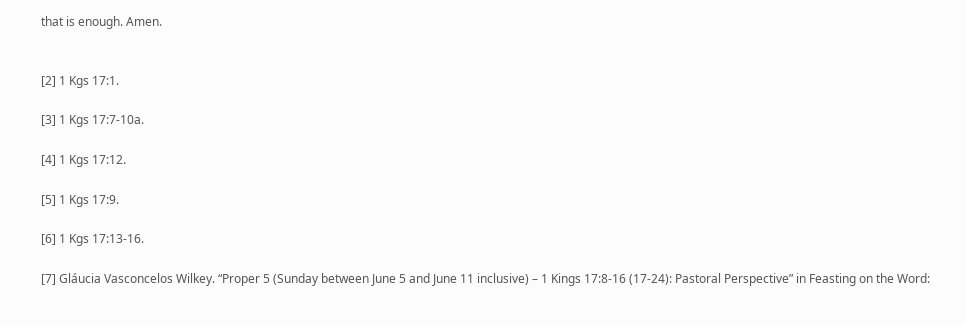that is enough. Amen.


[2] 1 Kgs 17:1.

[3] 1 Kgs 17:7-10a.

[4] 1 Kgs 17:12.

[5] 1 Kgs 17:9.

[6] 1 Kgs 17:13-16.

[7] Gláucia Vasconcelos Wilkey. “Proper 5 (Sunday between June 5 and June 11 inclusive) – 1 Kings 17:8-16 (17-24): Pastoral Perspective” in Feasting on the Word: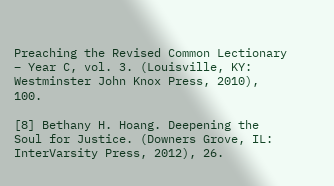Preaching the Revised Common Lectionary – Year C, vol. 3. (Louisville, KY: Westminster John Knox Press, 2010), 100.

[8] Bethany H. Hoang. Deepening the Soul for Justice. (Downers Grove, IL: InterVarsity Press, 2012), 26.